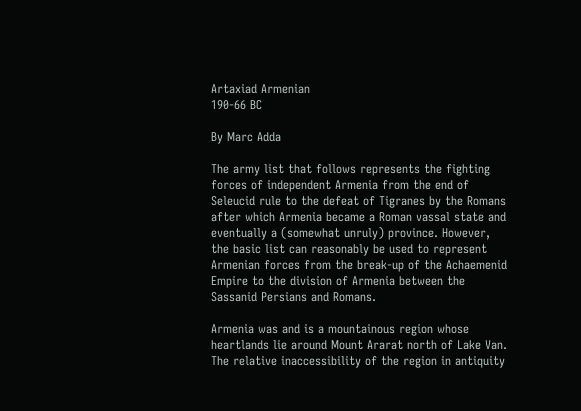Artaxiad Armenian
190-66 BC

By Marc Adda

The army list that follows represents the fighting forces of independent Armenia from the end of Seleucid rule to the defeat of Tigranes by the Romans after which Armenia became a Roman vassal state and eventually a (somewhat unruly) province. However, the basic list can reasonably be used to represent Armenian forces from the break-up of the Achaemenid Empire to the division of Armenia between the Sassanid Persians and Romans.

Armenia was and is a mountainous region whose heartlands lie around Mount Ararat north of Lake Van. The relative inaccessibility of the region in antiquity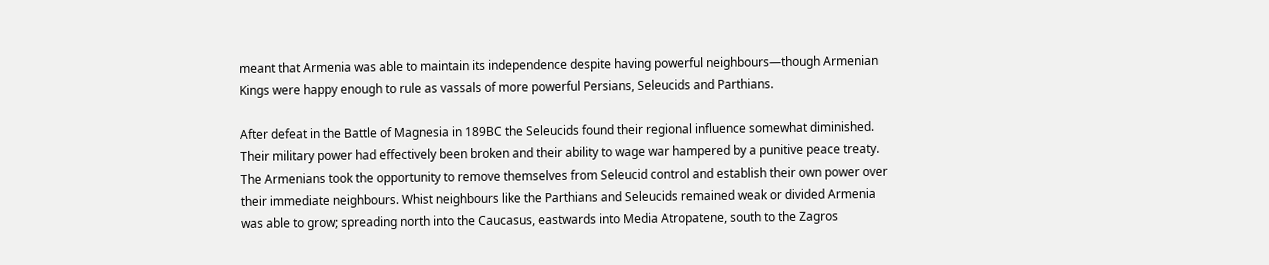meant that Armenia was able to maintain its independence despite having powerful neighbours—though Armenian Kings were happy enough to rule as vassals of more powerful Persians, Seleucids and Parthians.

After defeat in the Battle of Magnesia in 189BC the Seleucids found their regional influence somewhat diminished. Their military power had effectively been broken and their ability to wage war hampered by a punitive peace treaty. The Armenians took the opportunity to remove themselves from Seleucid control and establish their own power over their immediate neighbours. Whist neighbours like the Parthians and Seleucids remained weak or divided Armenia was able to grow; spreading north into the Caucasus, eastwards into Media Atropatene, south to the Zagros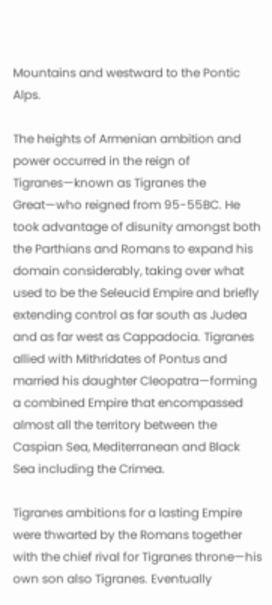Mountains and westward to the Pontic Alps.

The heights of Armenian ambition and power occurred in the reign of Tigranes—known as Tigranes the Great—who reigned from 95-55BC. He took advantage of disunity amongst both the Parthians and Romans to expand his domain considerably, taking over what used to be the Seleucid Empire and briefly extending control as far south as Judea and as far west as Cappadocia. Tigranes allied with Mithridates of Pontus and married his daughter Cleopatra—forming a combined Empire that encompassed almost all the territory between the Caspian Sea, Mediterranean and Black Sea including the Crimea.

Tigranes ambitions for a lasting Empire were thwarted by the Romans together with the chief rival for Tigranes throne—his own son also Tigranes. Eventually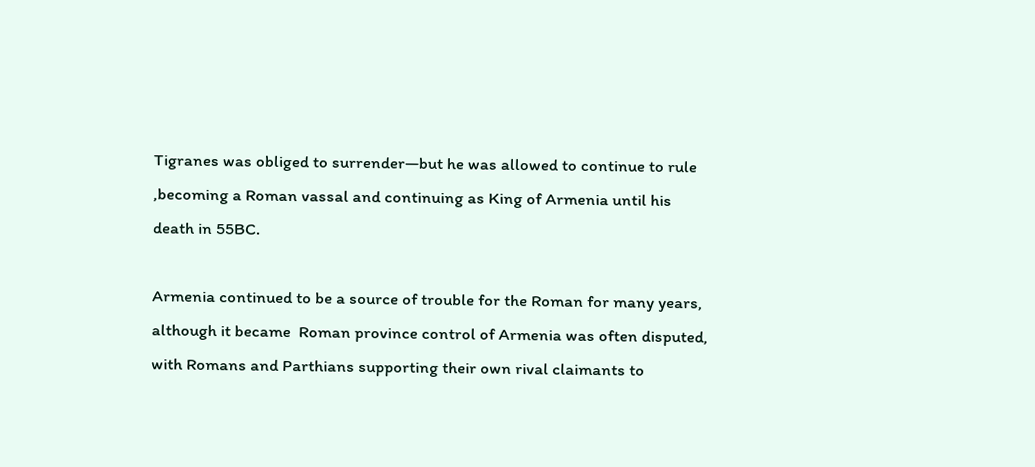Tigranes was obliged to surrender—but he was allowed to continue to rule ,becoming a Roman vassal and continuing as King of Armenia until his death in 55BC.

Armenia continued to be a source of trouble for the Roman for many years, although it became  Roman province control of Armenia was often disputed, with Romans and Parthians supporting their own rival claimants to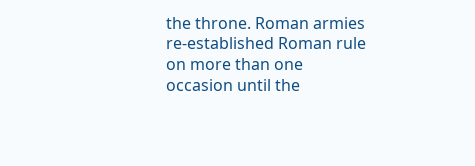the throne. Roman armies re-established Roman rule on more than one occasion until the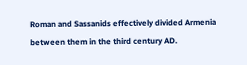Roman and Sassanids effectively divided Armenia between them in the third century AD.